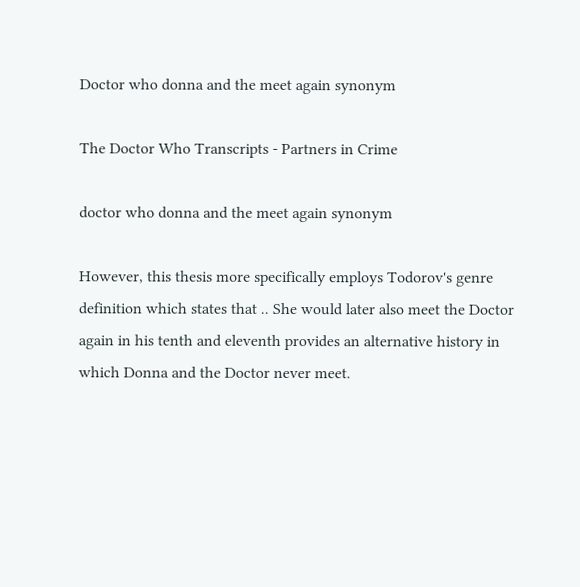Doctor who donna and the meet again synonym

The Doctor Who Transcripts - Partners in Crime

doctor who donna and the meet again synonym

However, this thesis more specifically employs Todorov's genre definition which states that .. She would later also meet the Doctor again in his tenth and eleventh provides an alternative history in which Donna and the Doctor never meet.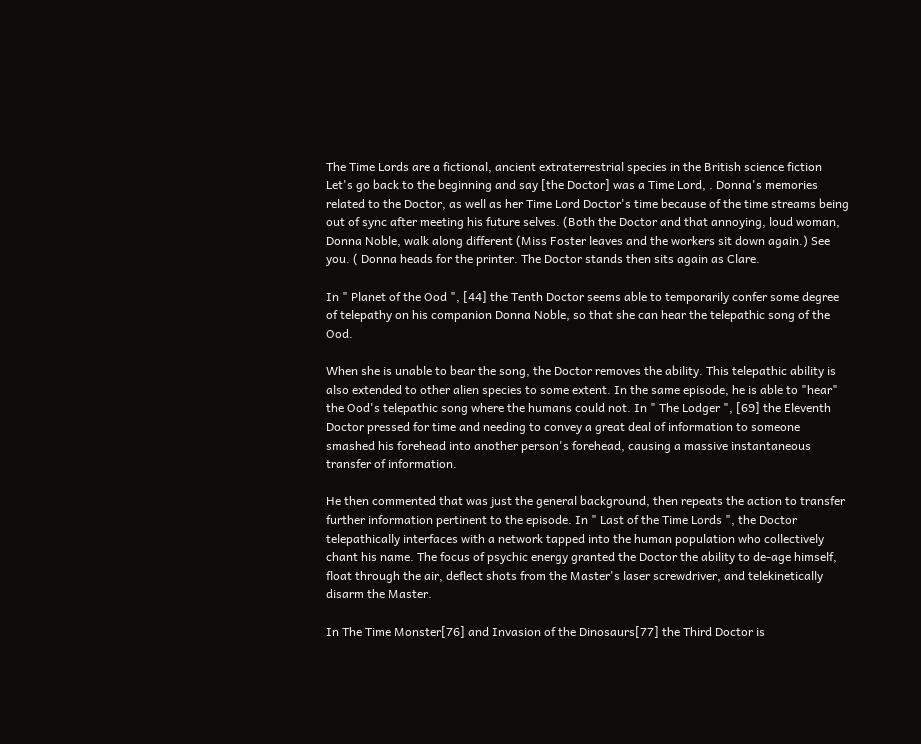The Time Lords are a fictional, ancient extraterrestrial species in the British science fiction Let's go back to the beginning and say [the Doctor] was a Time Lord, . Donna's memories related to the Doctor, as well as her Time Lord Doctor's time because of the time streams being out of sync after meeting his future selves. (Both the Doctor and that annoying, loud woman, Donna Noble, walk along different (Miss Foster leaves and the workers sit down again.) See you. ( Donna heads for the printer. The Doctor stands then sits again as Clare.

In " Planet of the Ood ", [44] the Tenth Doctor seems able to temporarily confer some degree of telepathy on his companion Donna Noble, so that she can hear the telepathic song of the Ood.

When she is unable to bear the song, the Doctor removes the ability. This telepathic ability is also extended to other alien species to some extent. In the same episode, he is able to "hear" the Ood's telepathic song where the humans could not. In " The Lodger ", [69] the Eleventh Doctor pressed for time and needing to convey a great deal of information to someone smashed his forehead into another person's forehead, causing a massive instantaneous transfer of information.

He then commented that was just the general background, then repeats the action to transfer further information pertinent to the episode. In " Last of the Time Lords ", the Doctor telepathically interfaces with a network tapped into the human population who collectively chant his name. The focus of psychic energy granted the Doctor the ability to de-age himself, float through the air, deflect shots from the Master's laser screwdriver, and telekinetically disarm the Master.

In The Time Monster[76] and Invasion of the Dinosaurs[77] the Third Doctor is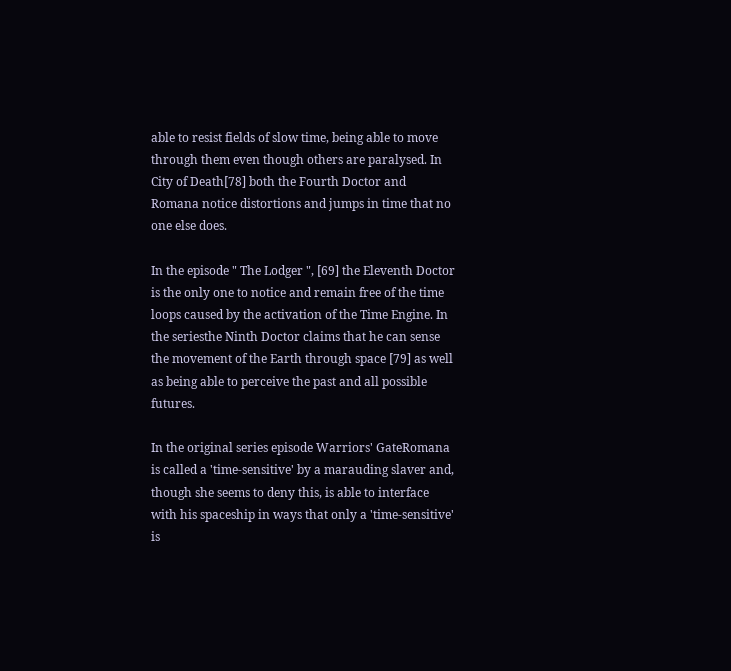able to resist fields of slow time, being able to move through them even though others are paralysed. In City of Death[78] both the Fourth Doctor and Romana notice distortions and jumps in time that no one else does.

In the episode " The Lodger ", [69] the Eleventh Doctor is the only one to notice and remain free of the time loops caused by the activation of the Time Engine. In the seriesthe Ninth Doctor claims that he can sense the movement of the Earth through space [79] as well as being able to perceive the past and all possible futures.

In the original series episode Warriors' GateRomana is called a 'time-sensitive' by a marauding slaver and, though she seems to deny this, is able to interface with his spaceship in ways that only a 'time-sensitive' is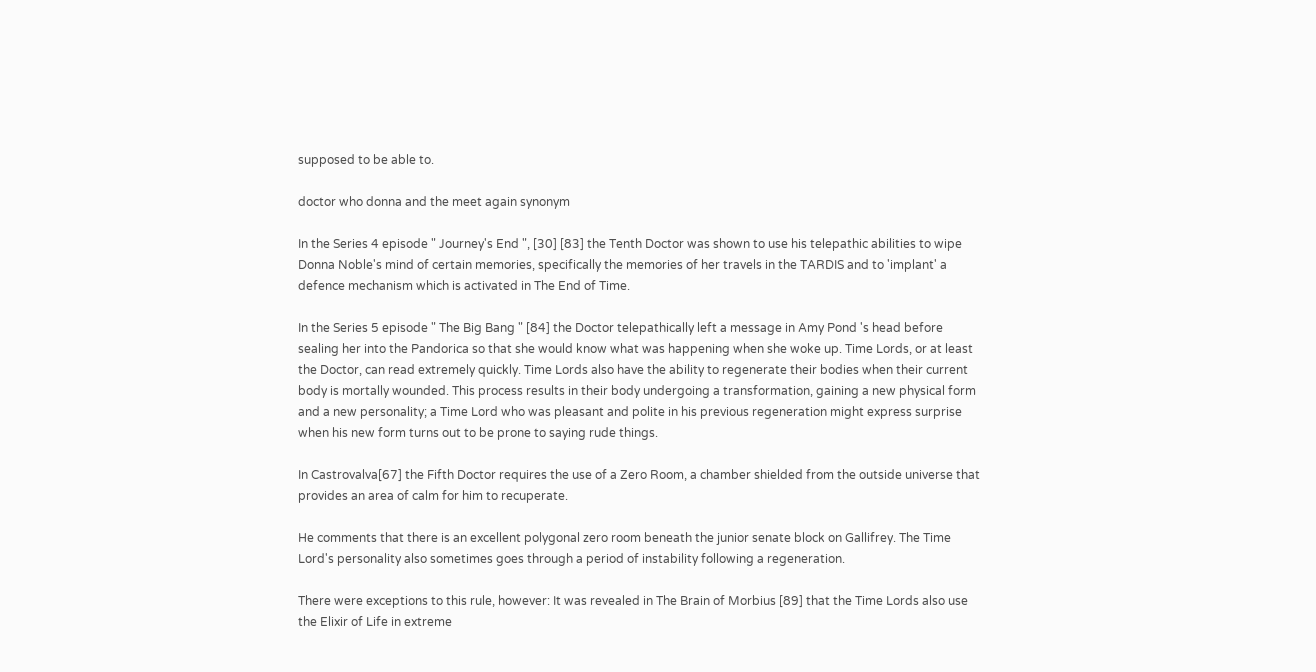supposed to be able to.

doctor who donna and the meet again synonym

In the Series 4 episode " Journey's End ", [30] [83] the Tenth Doctor was shown to use his telepathic abilities to wipe Donna Noble's mind of certain memories, specifically the memories of her travels in the TARDIS and to 'implant' a defence mechanism which is activated in The End of Time.

In the Series 5 episode " The Big Bang " [84] the Doctor telepathically left a message in Amy Pond 's head before sealing her into the Pandorica so that she would know what was happening when she woke up. Time Lords, or at least the Doctor, can read extremely quickly. Time Lords also have the ability to regenerate their bodies when their current body is mortally wounded. This process results in their body undergoing a transformation, gaining a new physical form and a new personality; a Time Lord who was pleasant and polite in his previous regeneration might express surprise when his new form turns out to be prone to saying rude things.

In Castrovalva[67] the Fifth Doctor requires the use of a Zero Room, a chamber shielded from the outside universe that provides an area of calm for him to recuperate.

He comments that there is an excellent polygonal zero room beneath the junior senate block on Gallifrey. The Time Lord's personality also sometimes goes through a period of instability following a regeneration.

There were exceptions to this rule, however: It was revealed in The Brain of Morbius [89] that the Time Lords also use the Elixir of Life in extreme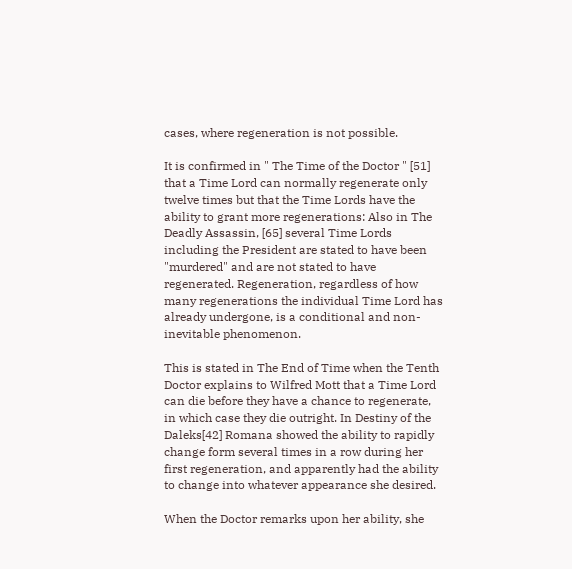cases, where regeneration is not possible.

It is confirmed in " The Time of the Doctor " [51] that a Time Lord can normally regenerate only twelve times but that the Time Lords have the ability to grant more regenerations: Also in The Deadly Assassin, [65] several Time Lords including the President are stated to have been "murdered" and are not stated to have regenerated. Regeneration, regardless of how many regenerations the individual Time Lord has already undergone, is a conditional and non-inevitable phenomenon.

This is stated in The End of Time when the Tenth Doctor explains to Wilfred Mott that a Time Lord can die before they have a chance to regenerate, in which case they die outright. In Destiny of the Daleks[42] Romana showed the ability to rapidly change form several times in a row during her first regeneration, and apparently had the ability to change into whatever appearance she desired.

When the Doctor remarks upon her ability, she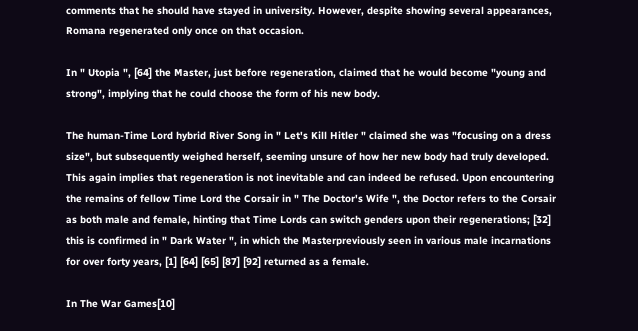comments that he should have stayed in university. However, despite showing several appearances, Romana regenerated only once on that occasion.

In " Utopia ", [64] the Master, just before regeneration, claimed that he would become "young and strong", implying that he could choose the form of his new body.

The human-Time Lord hybrid River Song in " Let's Kill Hitler " claimed she was "focusing on a dress size", but subsequently weighed herself, seeming unsure of how her new body had truly developed. This again implies that regeneration is not inevitable and can indeed be refused. Upon encountering the remains of fellow Time Lord the Corsair in " The Doctor's Wife ", the Doctor refers to the Corsair as both male and female, hinting that Time Lords can switch genders upon their regenerations; [32] this is confirmed in " Dark Water ", in which the Masterpreviously seen in various male incarnations for over forty years, [1] [64] [65] [87] [92] returned as a female.

In The War Games[10]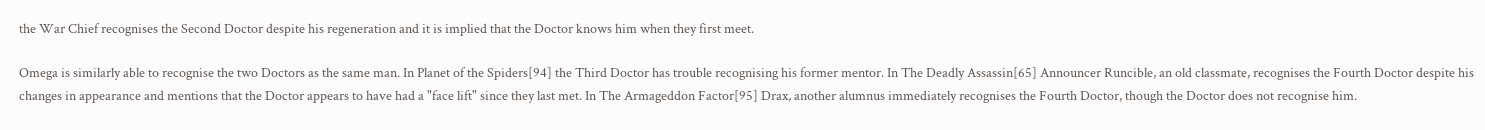the War Chief recognises the Second Doctor despite his regeneration and it is implied that the Doctor knows him when they first meet.

Omega is similarly able to recognise the two Doctors as the same man. In Planet of the Spiders[94] the Third Doctor has trouble recognising his former mentor. In The Deadly Assassin[65] Announcer Runcible, an old classmate, recognises the Fourth Doctor despite his changes in appearance and mentions that the Doctor appears to have had a "face lift" since they last met. In The Armageddon Factor[95] Drax, another alumnus immediately recognises the Fourth Doctor, though the Doctor does not recognise him.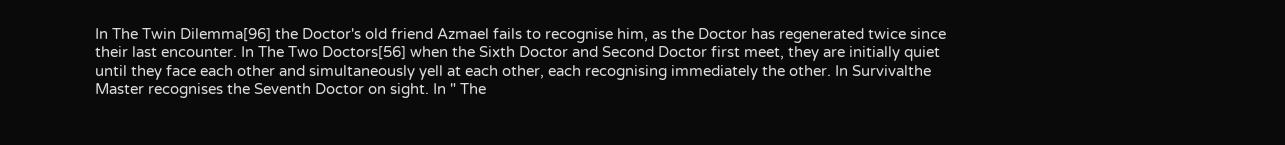In The Twin Dilemma[96] the Doctor's old friend Azmael fails to recognise him, as the Doctor has regenerated twice since their last encounter. In The Two Doctors[56] when the Sixth Doctor and Second Doctor first meet, they are initially quiet until they face each other and simultaneously yell at each other, each recognising immediately the other. In Survivalthe Master recognises the Seventh Doctor on sight. In " The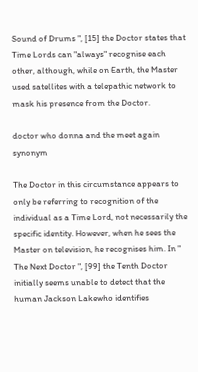Sound of Drums ", [15] the Doctor states that Time Lords can "always" recognise each other, although, while on Earth, the Master used satellites with a telepathic network to mask his presence from the Doctor.

doctor who donna and the meet again synonym

The Doctor in this circumstance appears to only be referring to recognition of the individual as a Time Lord, not necessarily the specific identity. However, when he sees the Master on television, he recognises him. In " The Next Doctor ", [99] the Tenth Doctor initially seems unable to detect that the human Jackson Lakewho identifies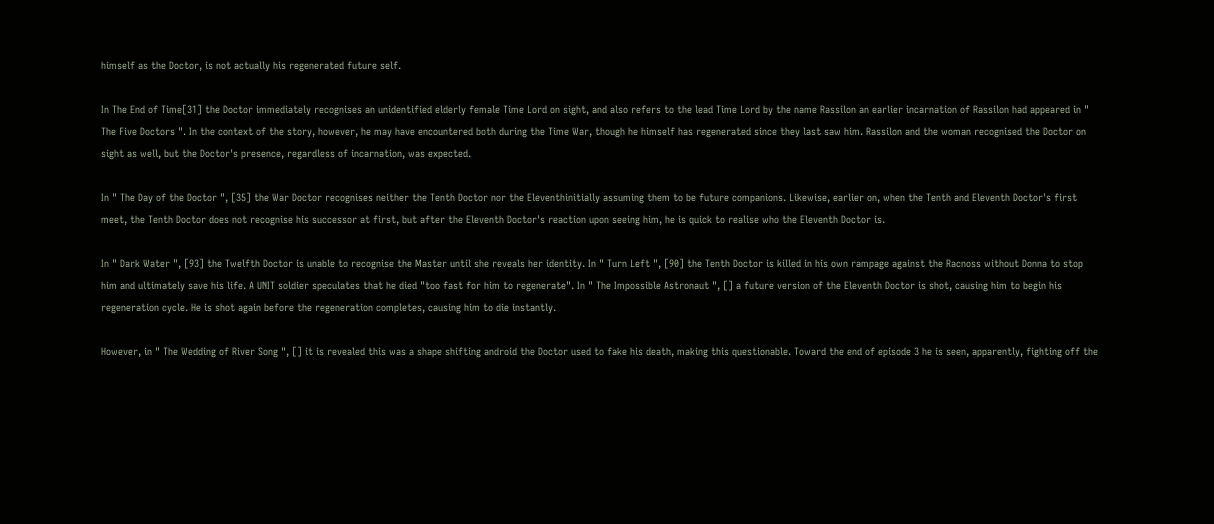himself as the Doctor, is not actually his regenerated future self.

In The End of Time[31] the Doctor immediately recognises an unidentified elderly female Time Lord on sight, and also refers to the lead Time Lord by the name Rassilon an earlier incarnation of Rassilon had appeared in " The Five Doctors ". In the context of the story, however, he may have encountered both during the Time War, though he himself has regenerated since they last saw him. Rassilon and the woman recognised the Doctor on sight as well, but the Doctor's presence, regardless of incarnation, was expected.

In " The Day of the Doctor ", [35] the War Doctor recognises neither the Tenth Doctor nor the Eleventhinitially assuming them to be future companions. Likewise, earlier on, when the Tenth and Eleventh Doctor's first meet, the Tenth Doctor does not recognise his successor at first, but after the Eleventh Doctor's reaction upon seeing him, he is quick to realise who the Eleventh Doctor is.

In " Dark Water ", [93] the Twelfth Doctor is unable to recognise the Master until she reveals her identity. In " Turn Left ", [90] the Tenth Doctor is killed in his own rampage against the Racnoss without Donna to stop him and ultimately save his life. A UNIT soldier speculates that he died "too fast for him to regenerate". In " The Impossible Astronaut ", [] a future version of the Eleventh Doctor is shot, causing him to begin his regeneration cycle. He is shot again before the regeneration completes, causing him to die instantly.

However, in " The Wedding of River Song ", [] it is revealed this was a shape shifting android the Doctor used to fake his death, making this questionable. Toward the end of episode 3 he is seen, apparently, fighting off the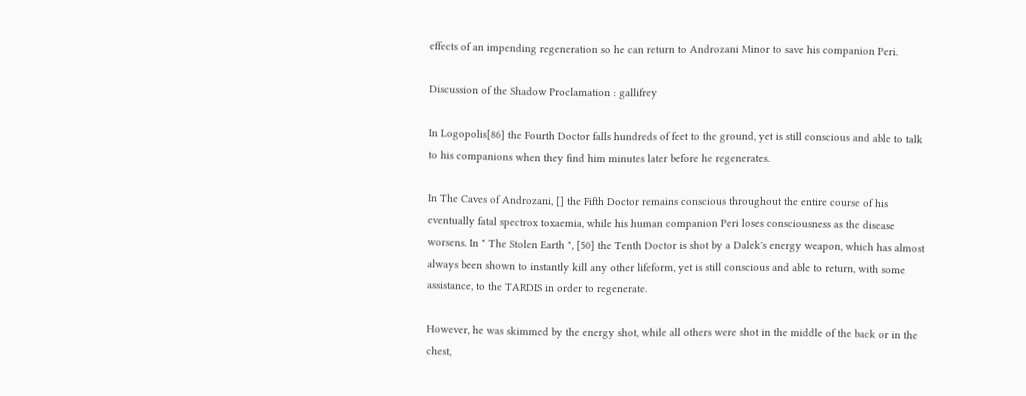effects of an impending regeneration so he can return to Androzani Minor to save his companion Peri.

Discussion of the Shadow Proclamation : gallifrey

In Logopolis[86] the Fourth Doctor falls hundreds of feet to the ground, yet is still conscious and able to talk to his companions when they find him minutes later before he regenerates.

In The Caves of Androzani, [] the Fifth Doctor remains conscious throughout the entire course of his eventually fatal spectrox toxaemia, while his human companion Peri loses consciousness as the disease worsens. In " The Stolen Earth ", [50] the Tenth Doctor is shot by a Dalek's energy weapon, which has almost always been shown to instantly kill any other lifeform, yet is still conscious and able to return, with some assistance, to the TARDIS in order to regenerate.

However, he was skimmed by the energy shot, while all others were shot in the middle of the back or in the chest,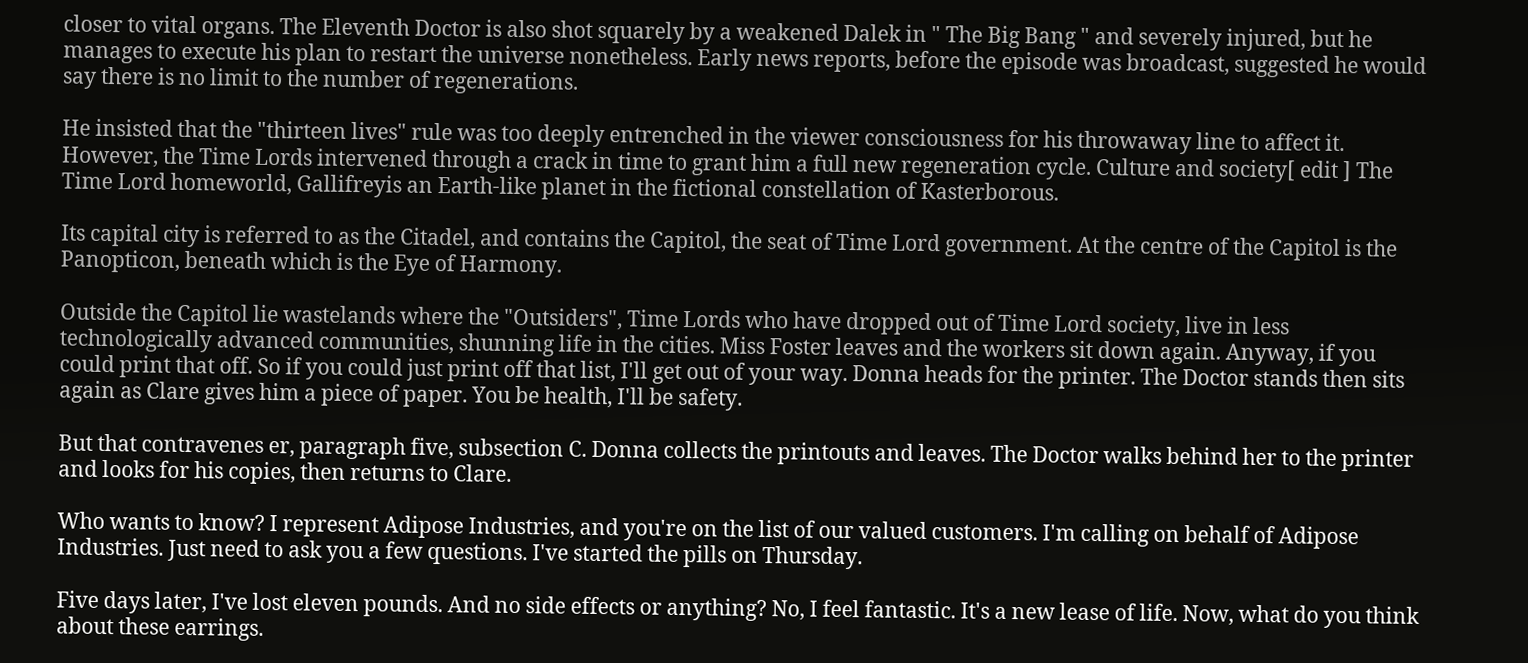closer to vital organs. The Eleventh Doctor is also shot squarely by a weakened Dalek in " The Big Bang " and severely injured, but he manages to execute his plan to restart the universe nonetheless. Early news reports, before the episode was broadcast, suggested he would say there is no limit to the number of regenerations.

He insisted that the "thirteen lives" rule was too deeply entrenched in the viewer consciousness for his throwaway line to affect it. However, the Time Lords intervened through a crack in time to grant him a full new regeneration cycle. Culture and society[ edit ] The Time Lord homeworld, Gallifreyis an Earth-like planet in the fictional constellation of Kasterborous.

Its capital city is referred to as the Citadel, and contains the Capitol, the seat of Time Lord government. At the centre of the Capitol is the Panopticon, beneath which is the Eye of Harmony.

Outside the Capitol lie wastelands where the "Outsiders", Time Lords who have dropped out of Time Lord society, live in less technologically advanced communities, shunning life in the cities. Miss Foster leaves and the workers sit down again. Anyway, if you could print that off. So if you could just print off that list, I'll get out of your way. Donna heads for the printer. The Doctor stands then sits again as Clare gives him a piece of paper. You be health, I'll be safety.

But that contravenes er, paragraph five, subsection C. Donna collects the printouts and leaves. The Doctor walks behind her to the printer and looks for his copies, then returns to Clare.

Who wants to know? I represent Adipose Industries, and you're on the list of our valued customers. I'm calling on behalf of Adipose Industries. Just need to ask you a few questions. I've started the pills on Thursday.

Five days later, I've lost eleven pounds. And no side effects or anything? No, I feel fantastic. It's a new lease of life. Now, what do you think about these earrings.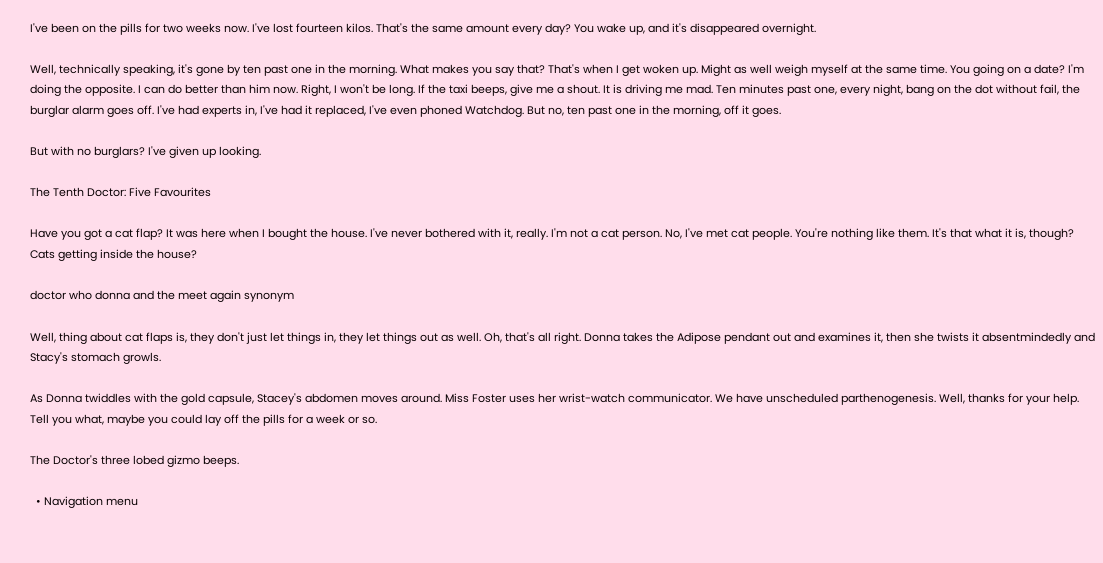I've been on the pills for two weeks now. I've lost fourteen kilos. That's the same amount every day? You wake up, and it's disappeared overnight.

Well, technically speaking, it's gone by ten past one in the morning. What makes you say that? That's when I get woken up. Might as well weigh myself at the same time. You going on a date? I'm doing the opposite. I can do better than him now. Right, I won't be long. If the taxi beeps, give me a shout. It is driving me mad. Ten minutes past one, every night, bang on the dot without fail, the burglar alarm goes off. I've had experts in, I've had it replaced, I've even phoned Watchdog. But no, ten past one in the morning, off it goes.

But with no burglars? I've given up looking.

The Tenth Doctor: Five Favourites

Have you got a cat flap? It was here when I bought the house. I've never bothered with it, really. I'm not a cat person. No, I've met cat people. You're nothing like them. It's that what it is, though? Cats getting inside the house?

doctor who donna and the meet again synonym

Well, thing about cat flaps is, they don't just let things in, they let things out as well. Oh, that's all right. Donna takes the Adipose pendant out and examines it, then she twists it absentmindedly and Stacy's stomach growls.

As Donna twiddles with the gold capsule, Stacey's abdomen moves around. Miss Foster uses her wrist-watch communicator. We have unscheduled parthenogenesis. Well, thanks for your help. Tell you what, maybe you could lay off the pills for a week or so.

The Doctor's three lobed gizmo beeps.

  • Navigation menu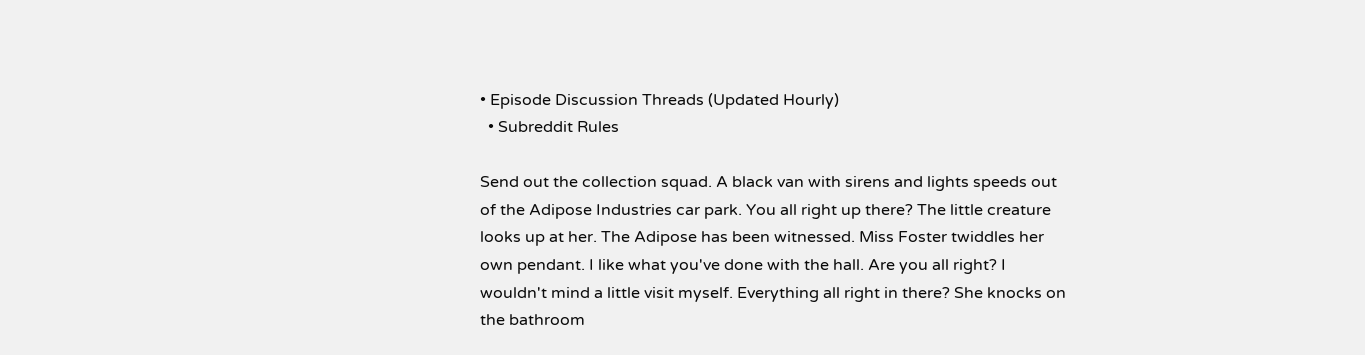• Episode Discussion Threads (Updated Hourly)
  • Subreddit Rules

Send out the collection squad. A black van with sirens and lights speeds out of the Adipose Industries car park. You all right up there? The little creature looks up at her. The Adipose has been witnessed. Miss Foster twiddles her own pendant. I like what you've done with the hall. Are you all right? I wouldn't mind a little visit myself. Everything all right in there? She knocks on the bathroom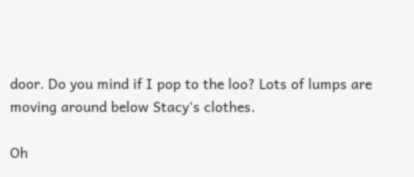door. Do you mind if I pop to the loo? Lots of lumps are moving around below Stacy's clothes.

Oh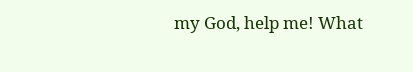my God, help me! What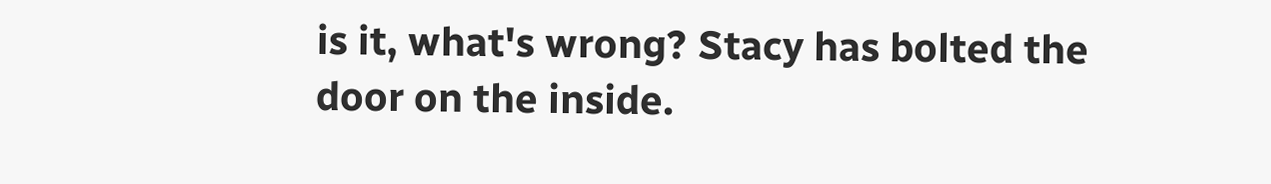is it, what's wrong? Stacy has bolted the door on the inside.